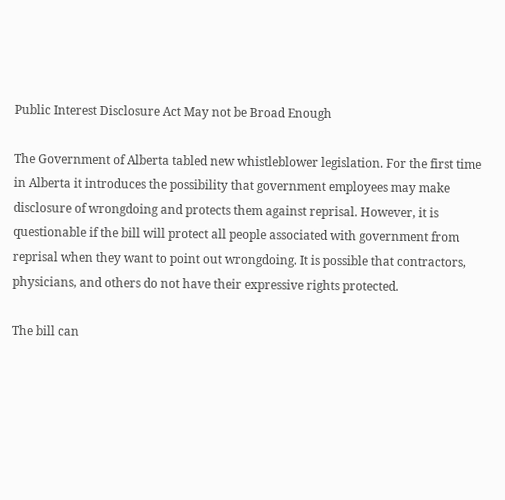Public Interest Disclosure Act May not be Broad Enough

The Government of Alberta tabled new whistleblower legislation. For the first time in Alberta it introduces the possibility that government employees may make disclosure of wrongdoing and protects them against reprisal. However, it is questionable if the bill will protect all people associated with government from reprisal when they want to point out wrongdoing. It is possible that contractors, physicians, and others do not have their expressive rights protected.

The bill can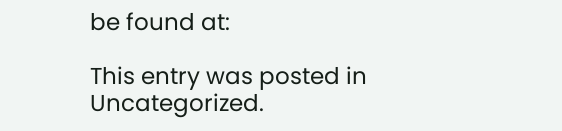be found at:

This entry was posted in Uncategorized.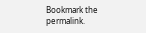Bookmark the permalink.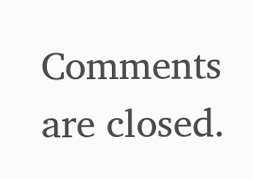Comments are closed.